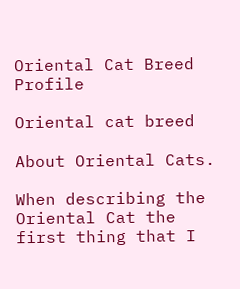Oriental Cat Breed Profile

Oriental cat breed

About Oriental Cats.

When describing the Oriental Cat the first thing that I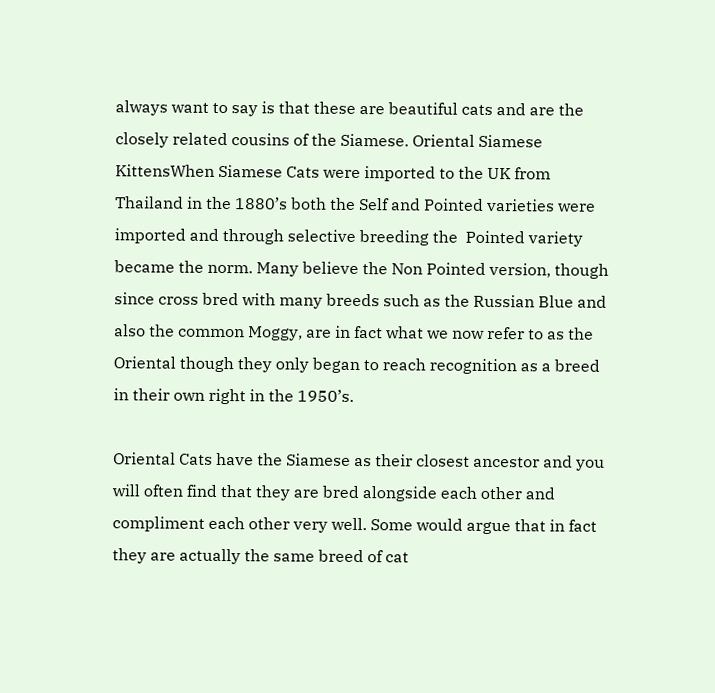always want to say is that these are beautiful cats and are the closely related cousins of the Siamese. Oriental Siamese KittensWhen Siamese Cats were imported to the UK from Thailand in the 1880’s both the Self and Pointed varieties were imported and through selective breeding the  Pointed variety became the norm. Many believe the Non Pointed version, though since cross bred with many breeds such as the Russian Blue and also the common Moggy, are in fact what we now refer to as the Oriental though they only began to reach recognition as a breed in their own right in the 1950’s.

Oriental Cats have the Siamese as their closest ancestor and you will often find that they are bred alongside each other and compliment each other very well. Some would argue that in fact they are actually the same breed of cat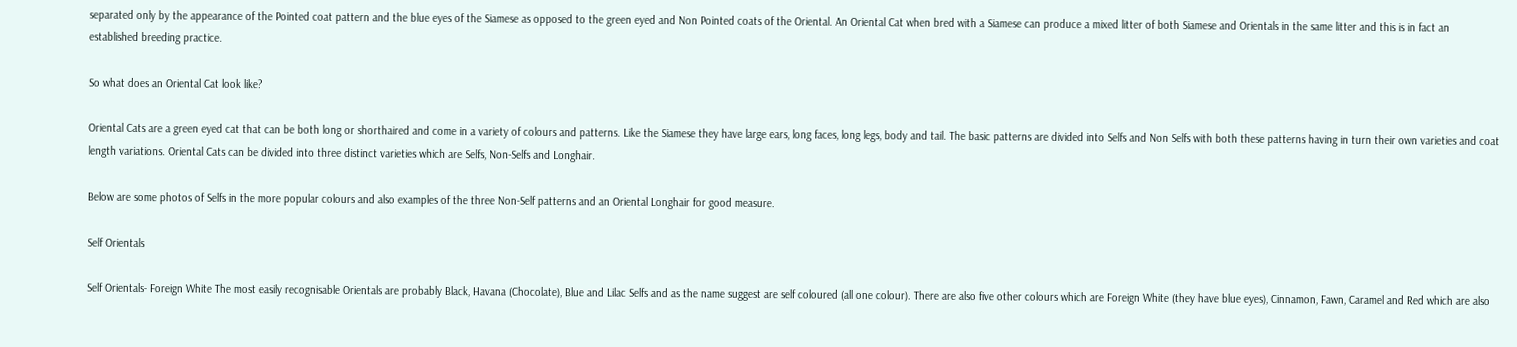separated only by the appearance of the Pointed coat pattern and the blue eyes of the Siamese as opposed to the green eyed and Non Pointed coats of the Oriental. An Oriental Cat when bred with a Siamese can produce a mixed litter of both Siamese and Orientals in the same litter and this is in fact an established breeding practice.

So what does an Oriental Cat look like?

Oriental Cats are a green eyed cat that can be both long or shorthaired and come in a variety of colours and patterns. Like the Siamese they have large ears, long faces, long legs, body and tail. The basic patterns are divided into Selfs and Non Selfs with both these patterns having in turn their own varieties and coat length variations. Oriental Cats can be divided into three distinct varieties which are Selfs, Non-Selfs and Longhair.

Below are some photos of Selfs in the more popular colours and also examples of the three Non-Self patterns and an Oriental Longhair for good measure.

Self Orientals

Self Orientals- Foreign White The most easily recognisable Orientals are probably Black, Havana (Chocolate), Blue and Lilac Selfs and as the name suggest are self coloured (all one colour). There are also five other colours which are Foreign White (they have blue eyes), Cinnamon, Fawn, Caramel and Red which are also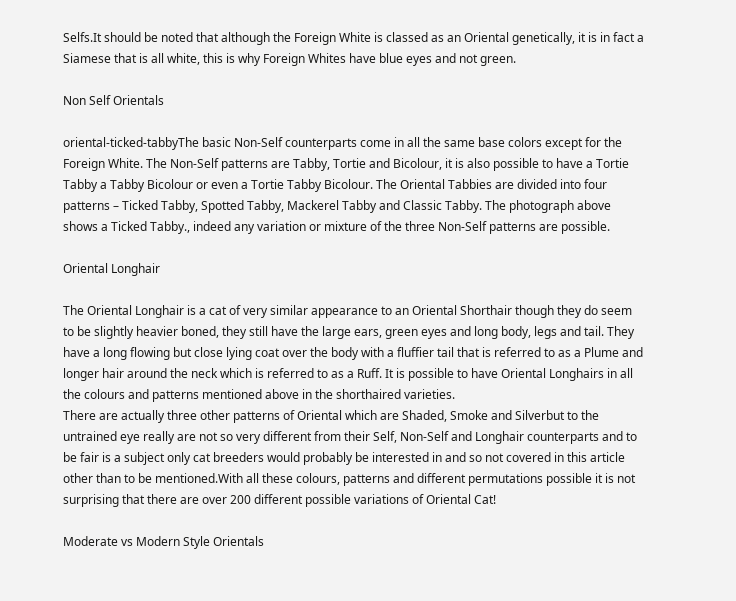Selfs.It should be noted that although the Foreign White is classed as an Oriental genetically, it is in fact a Siamese that is all white, this is why Foreign Whites have blue eyes and not green.

Non Self Orientals

oriental-ticked-tabbyThe basic Non-Self counterparts come in all the same base colors except for the Foreign White. The Non-Self patterns are Tabby, Tortie and Bicolour, it is also possible to have a Tortie Tabby a Tabby Bicolour or even a Tortie Tabby Bicolour. The Oriental Tabbies are divided into four patterns – Ticked Tabby, Spotted Tabby, Mackerel Tabby and Classic Tabby. The photograph above shows a Ticked Tabby., indeed any variation or mixture of the three Non-Self patterns are possible.

Oriental Longhair

The Oriental Longhair is a cat of very similar appearance to an Oriental Shorthair though they do seem to be slightly heavier boned, they still have the large ears, green eyes and long body, legs and tail. They have a long flowing but close lying coat over the body with a fluffier tail that is referred to as a Plume and longer hair around the neck which is referred to as a Ruff. It is possible to have Oriental Longhairs in all the colours and patterns mentioned above in the shorthaired varieties.
There are actually three other patterns of Oriental which are Shaded, Smoke and Silverbut to the untrained eye really are not so very different from their Self, Non-Self and Longhair counterparts and to be fair is a subject only cat breeders would probably be interested in and so not covered in this article other than to be mentioned.With all these colours, patterns and different permutations possible it is not surprising that there are over 200 different possible variations of Oriental Cat!

Moderate vs Modern Style Orientals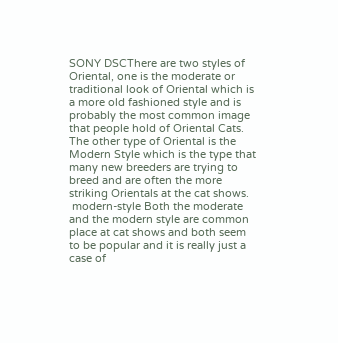SONY DSCThere are two styles of Oriental, one is the moderate or traditional look of Oriental which is a more old fashioned style and is probably the most common image that people hold of Oriental Cats. The other type of Oriental is the Modern Style which is the type that many new breeders are trying to breed and are often the more striking Orientals at the cat shows.
 modern-style Both the moderate and the modern style are common place at cat shows and both seem to be popular and it is really just a case of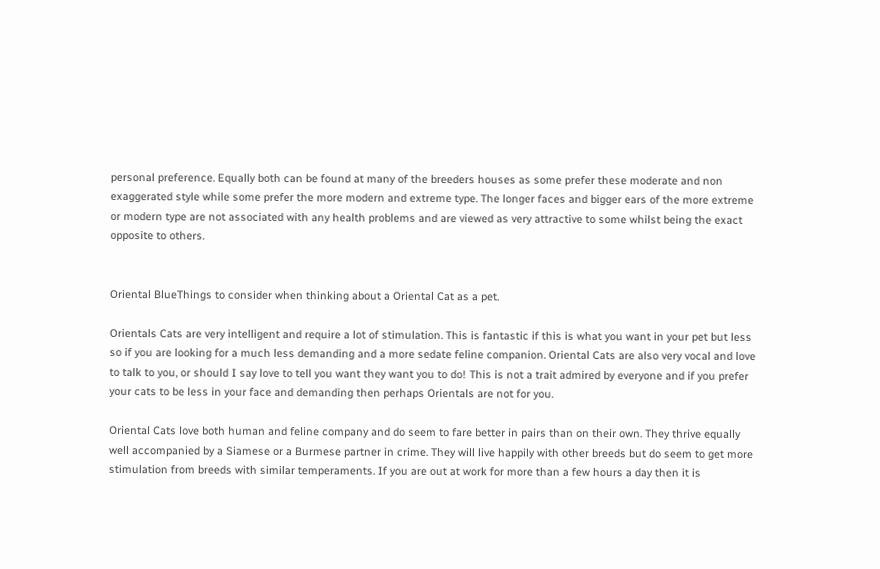personal preference. Equally both can be found at many of the breeders houses as some prefer these moderate and non exaggerated style while some prefer the more modern and extreme type. The longer faces and bigger ears of the more extreme or modern type are not associated with any health problems and are viewed as very attractive to some whilst being the exact opposite to others.


Oriental BlueThings to consider when thinking about a Oriental Cat as a pet.

Orientals Cats are very intelligent and require a lot of stimulation. This is fantastic if this is what you want in your pet but less so if you are looking for a much less demanding and a more sedate feline companion. Oriental Cats are also very vocal and love to talk to you, or should I say love to tell you want they want you to do! This is not a trait admired by everyone and if you prefer your cats to be less in your face and demanding then perhaps Orientals are not for you.

Oriental Cats love both human and feline company and do seem to fare better in pairs than on their own. They thrive equally well accompanied by a Siamese or a Burmese partner in crime. They will live happily with other breeds but do seem to get more stimulation from breeds with similar temperaments. If you are out at work for more than a few hours a day then it is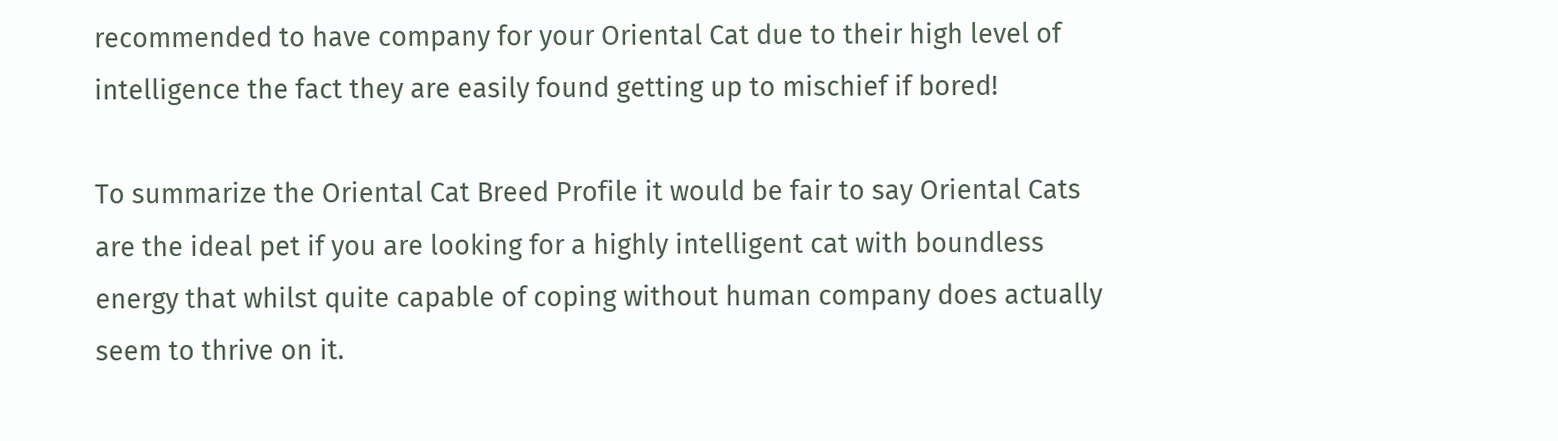recommended to have company for your Oriental Cat due to their high level of intelligence the fact they are easily found getting up to mischief if bored!

To summarize the Oriental Cat Breed Profile it would be fair to say Oriental Cats are the ideal pet if you are looking for a highly intelligent cat with boundless energy that whilst quite capable of coping without human company does actually seem to thrive on it.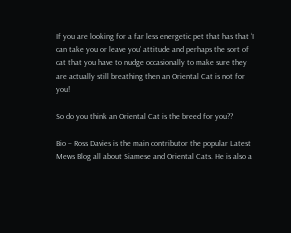If you are looking for a far less energetic pet that has that ‘I can take you or leave you’ attitude and perhaps the sort of cat that you have to nudge occasionally to make sure they are actually still breathing then an Oriental Cat is not for you!

So do you think an Oriental Cat is the breed for you??

Bio – Ross Davies is the main contributor the popular Latest Mews Blog all about Siamese and Oriental Cats. He is also a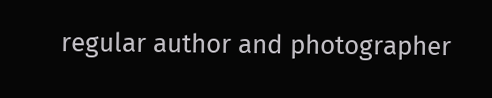regular author and photographer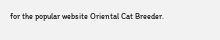for the popular website Oriental Cat Breeder.